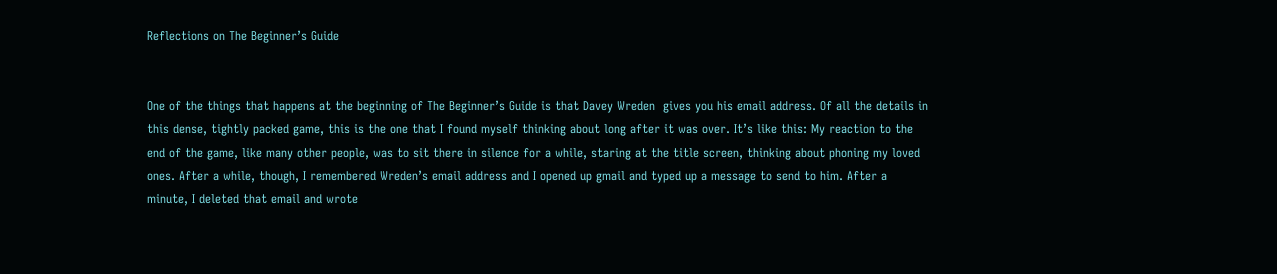Reflections on The Beginner’s Guide


One of the things that happens at the beginning of The Beginner’s Guide is that Davey Wreden  gives you his email address. Of all the details in this dense, tightly packed game, this is the one that I found myself thinking about long after it was over. It’s like this: My reaction to the end of the game, like many other people, was to sit there in silence for a while, staring at the title screen, thinking about phoning my loved ones. After a while, though, I remembered Wreden’s email address and I opened up gmail and typed up a message to send to him. After a minute, I deleted that email and wrote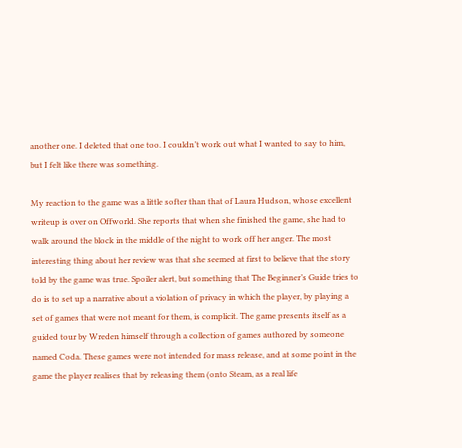another one. I deleted that one too. I couldn’t work out what I wanted to say to him, but I felt like there was something.

My reaction to the game was a little softer than that of Laura Hudson, whose excellent writeup is over on Offworld. She reports that when she finished the game, she had to walk around the block in the middle of the night to work off her anger. The most interesting thing about her review was that she seemed at first to believe that the story told by the game was true. Spoiler alert, but something that The Beginner’s Guide tries to do is to set up a narrative about a violation of privacy in which the player, by playing a set of games that were not meant for them, is complicit. The game presents itself as a guided tour by Wreden himself through a collection of games authored by someone named Coda. These games were not intended for mass release, and at some point in the game the player realises that by releasing them (onto Steam, as a real life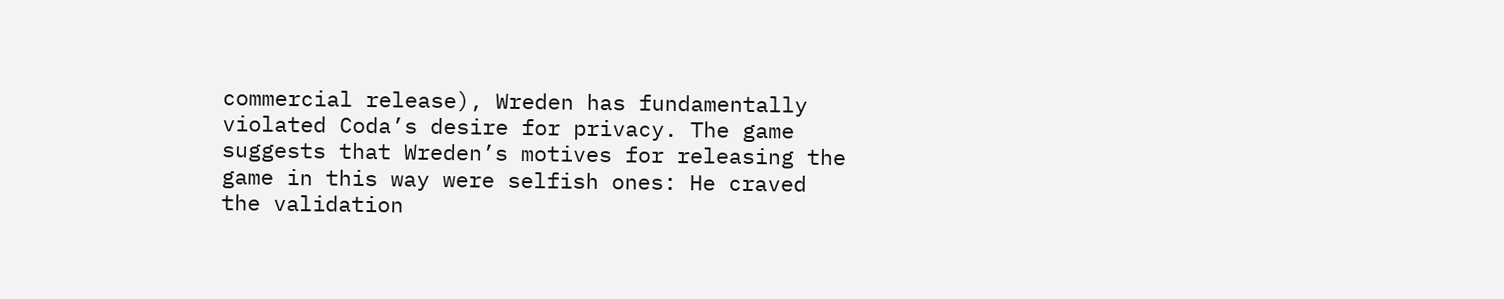commercial release), Wreden has fundamentally violated Coda’s desire for privacy. The game suggests that Wreden’s motives for releasing the game in this way were selfish ones: He craved the validation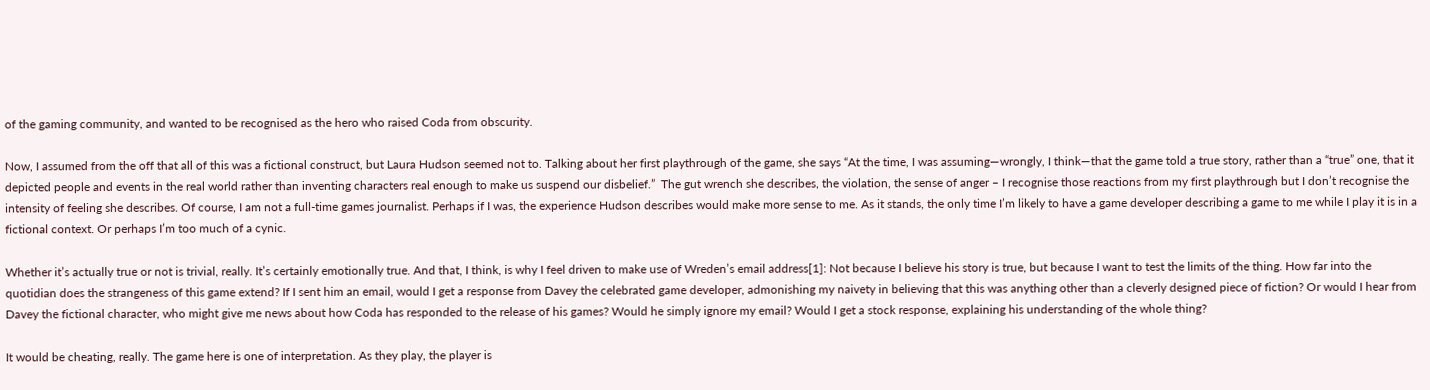of the gaming community, and wanted to be recognised as the hero who raised Coda from obscurity.

Now, I assumed from the off that all of this was a fictional construct, but Laura Hudson seemed not to. Talking about her first playthrough of the game, she says “At the time, I was assuming—wrongly, I think—that the game told a true story, rather than a “true” one, that it depicted people and events in the real world rather than inventing characters real enough to make us suspend our disbelief.”  The gut wrench she describes, the violation, the sense of anger – I recognise those reactions from my first playthrough but I don’t recognise the intensity of feeling she describes. Of course, I am not a full-time games journalist. Perhaps if I was, the experience Hudson describes would make more sense to me. As it stands, the only time I’m likely to have a game developer describing a game to me while I play it is in a fictional context. Or perhaps I’m too much of a cynic.

Whether it’s actually true or not is trivial, really. It’s certainly emotionally true. And that, I think, is why I feel driven to make use of Wreden’s email address[1]: Not because I believe his story is true, but because I want to test the limits of the thing. How far into the quotidian does the strangeness of this game extend? If I sent him an email, would I get a response from Davey the celebrated game developer, admonishing my naivety in believing that this was anything other than a cleverly designed piece of fiction? Or would I hear from Davey the fictional character, who might give me news about how Coda has responded to the release of his games? Would he simply ignore my email? Would I get a stock response, explaining his understanding of the whole thing?

It would be cheating, really. The game here is one of interpretation. As they play, the player is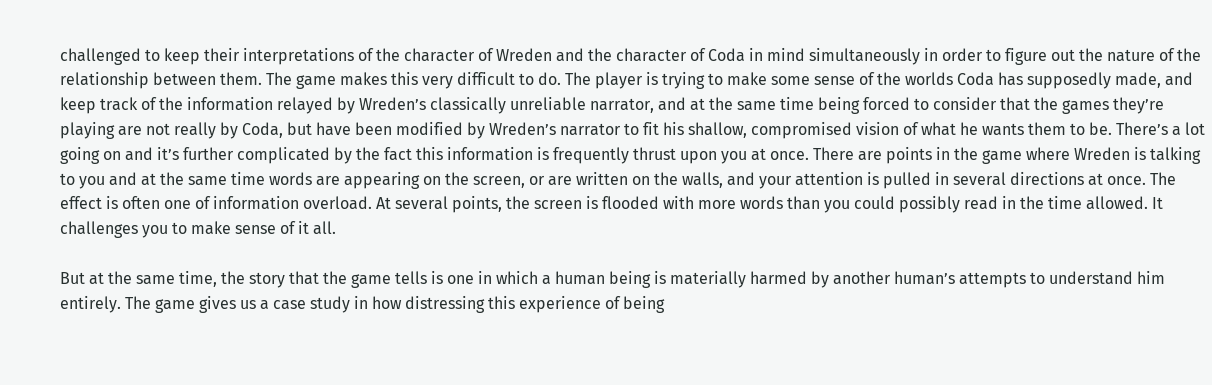challenged to keep their interpretations of the character of Wreden and the character of Coda in mind simultaneously in order to figure out the nature of the relationship between them. The game makes this very difficult to do. The player is trying to make some sense of the worlds Coda has supposedly made, and keep track of the information relayed by Wreden’s classically unreliable narrator, and at the same time being forced to consider that the games they’re playing are not really by Coda, but have been modified by Wreden’s narrator to fit his shallow, compromised vision of what he wants them to be. There’s a lot going on and it’s further complicated by the fact this information is frequently thrust upon you at once. There are points in the game where Wreden is talking to you and at the same time words are appearing on the screen, or are written on the walls, and your attention is pulled in several directions at once. The effect is often one of information overload. At several points, the screen is flooded with more words than you could possibly read in the time allowed. It challenges you to make sense of it all.

But at the same time, the story that the game tells is one in which a human being is materially harmed by another human’s attempts to understand him entirely. The game gives us a case study in how distressing this experience of being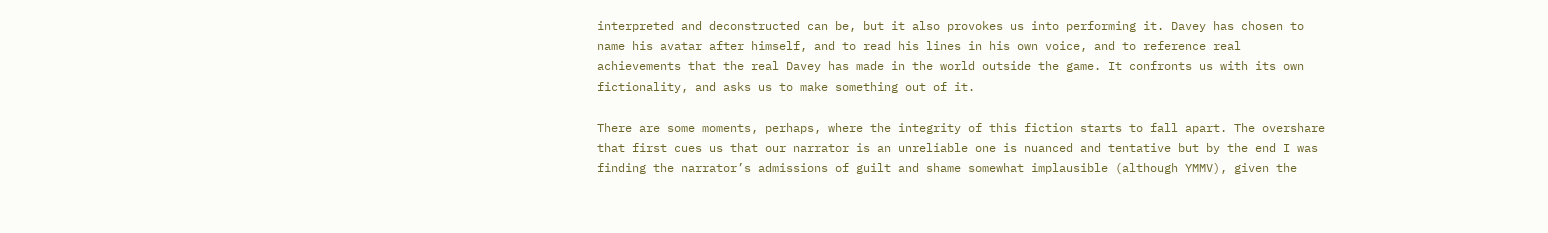interpreted and deconstructed can be, but it also provokes us into performing it. Davey has chosen to name his avatar after himself, and to read his lines in his own voice, and to reference real achievements that the real Davey has made in the world outside the game. It confronts us with its own fictionality, and asks us to make something out of it.

There are some moments, perhaps, where the integrity of this fiction starts to fall apart. The overshare that first cues us that our narrator is an unreliable one is nuanced and tentative but by the end I was finding the narrator’s admissions of guilt and shame somewhat implausible (although YMMV), given the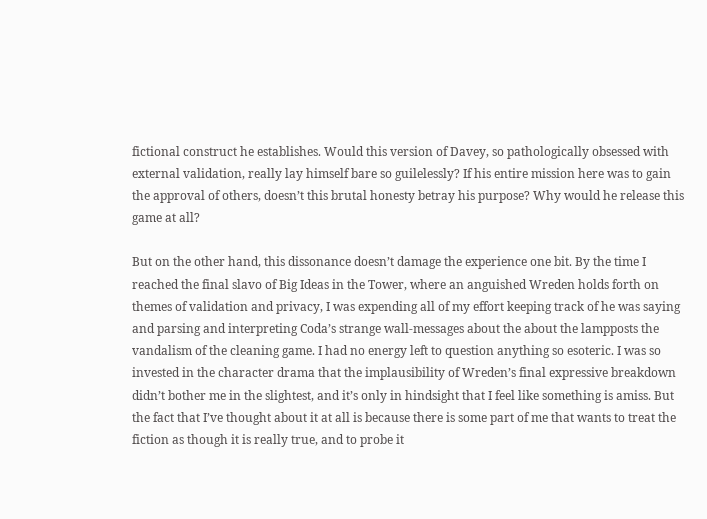fictional construct he establishes. Would this version of Davey, so pathologically obsessed with external validation, really lay himself bare so guilelessly? If his entire mission here was to gain the approval of others, doesn’t this brutal honesty betray his purpose? Why would he release this game at all?

But on the other hand, this dissonance doesn’t damage the experience one bit. By the time I reached the final slavo of Big Ideas in the Tower, where an anguished Wreden holds forth on themes of validation and privacy, I was expending all of my effort keeping track of he was saying and parsing and interpreting Coda’s strange wall-messages about the about the lampposts the vandalism of the cleaning game. I had no energy left to question anything so esoteric. I was so invested in the character drama that the implausibility of Wreden’s final expressive breakdown didn’t bother me in the slightest, and it’s only in hindsight that I feel like something is amiss. But the fact that I’ve thought about it at all is because there is some part of me that wants to treat the fiction as though it is really true, and to probe it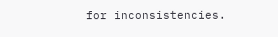for inconsistencies.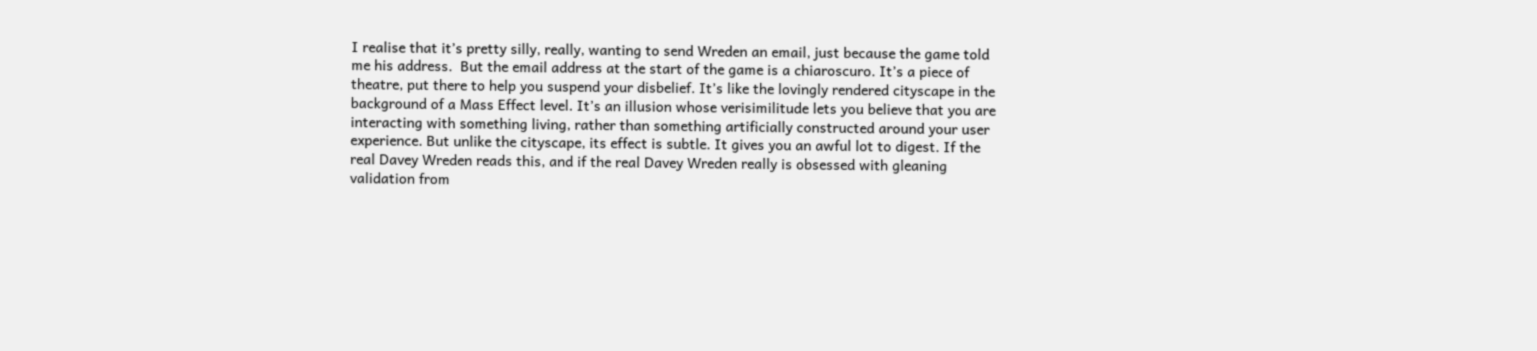I realise that it’s pretty silly, really, wanting to send Wreden an email, just because the game told me his address.  But the email address at the start of the game is a chiaroscuro. It’s a piece of theatre, put there to help you suspend your disbelief. It’s like the lovingly rendered cityscape in the background of a Mass Effect level. It’s an illusion whose verisimilitude lets you believe that you are interacting with something living, rather than something artificially constructed around your user experience. But unlike the cityscape, its effect is subtle. It gives you an awful lot to digest. If the real Davey Wreden reads this, and if the real Davey Wreden really is obsessed with gleaning validation from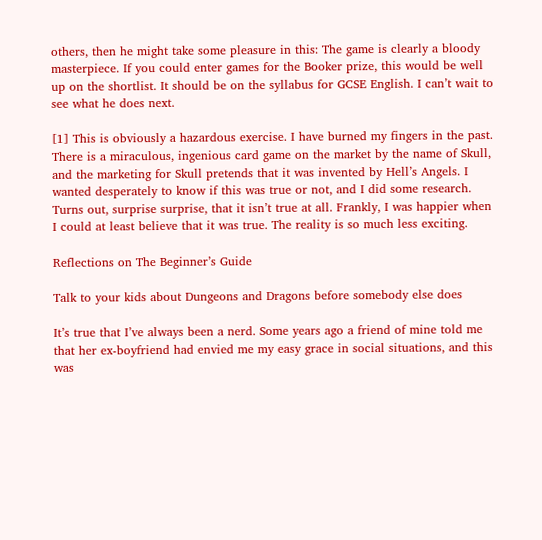others, then he might take some pleasure in this: The game is clearly a bloody masterpiece. If you could enter games for the Booker prize, this would be well up on the shortlist. It should be on the syllabus for GCSE English. I can’t wait to see what he does next.

[1] This is obviously a hazardous exercise. I have burned my fingers in the past. There is a miraculous, ingenious card game on the market by the name of Skull, and the marketing for Skull pretends that it was invented by Hell’s Angels. I wanted desperately to know if this was true or not, and I did some research. Turns out, surprise surprise, that it isn’t true at all. Frankly, I was happier when I could at least believe that it was true. The reality is so much less exciting.

Reflections on The Beginner’s Guide

Talk to your kids about Dungeons and Dragons before somebody else does

It’s true that I’ve always been a nerd. Some years ago a friend of mine told me that her ex-boyfriend had envied me my easy grace in social situations, and this was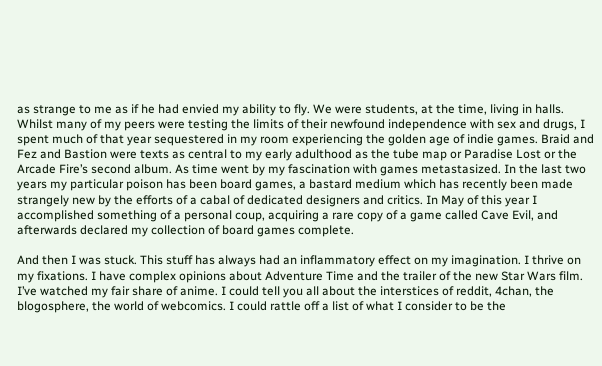as strange to me as if he had envied my ability to fly. We were students, at the time, living in halls. Whilst many of my peers were testing the limits of their newfound independence with sex and drugs, I spent much of that year sequestered in my room experiencing the golden age of indie games. Braid and Fez and Bastion were texts as central to my early adulthood as the tube map or Paradise Lost or the Arcade Fire’s second album. As time went by my fascination with games metastasized. In the last two years my particular poison has been board games, a bastard medium which has recently been made strangely new by the efforts of a cabal of dedicated designers and critics. In May of this year I accomplished something of a personal coup, acquiring a rare copy of a game called Cave Evil, and afterwards declared my collection of board games complete.

And then I was stuck. This stuff has always had an inflammatory effect on my imagination. I thrive on my fixations. I have complex opinions about Adventure Time and the trailer of the new Star Wars film. I’ve watched my fair share of anime. I could tell you all about the interstices of reddit, 4chan, the blogosphere, the world of webcomics. I could rattle off a list of what I consider to be the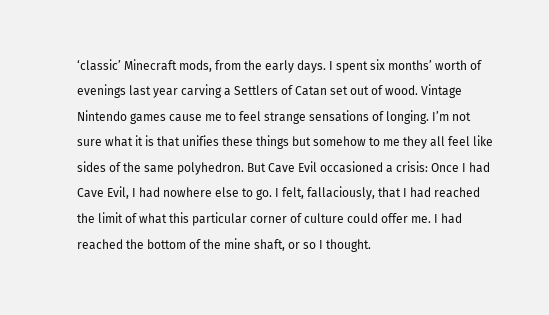‘classic’ Minecraft mods, from the early days. I spent six months’ worth of evenings last year carving a Settlers of Catan set out of wood. Vintage Nintendo games cause me to feel strange sensations of longing. I’m not sure what it is that unifies these things but somehow to me they all feel like sides of the same polyhedron. But Cave Evil occasioned a crisis: Once I had Cave Evil, I had nowhere else to go. I felt, fallaciously, that I had reached the limit of what this particular corner of culture could offer me. I had reached the bottom of the mine shaft, or so I thought.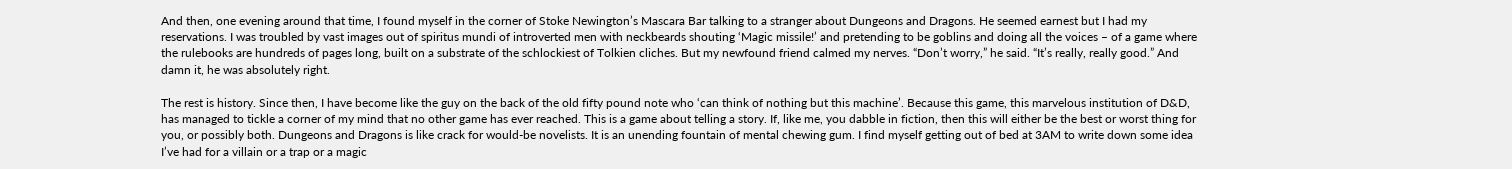And then, one evening around that time, I found myself in the corner of Stoke Newington’s Mascara Bar talking to a stranger about Dungeons and Dragons. He seemed earnest but I had my reservations. I was troubled by vast images out of spiritus mundi of introverted men with neckbeards shouting ‘Magic missile!’ and pretending to be goblins and doing all the voices – of a game where the rulebooks are hundreds of pages long, built on a substrate of the schlockiest of Tolkien cliches. But my newfound friend calmed my nerves. “Don’t worry,” he said. “It’s really, really good.” And damn it, he was absolutely right.

The rest is history. Since then, I have become like the guy on the back of the old fifty pound note who ‘can think of nothing but this machine’. Because this game, this marvelous institution of D&D, has managed to tickle a corner of my mind that no other game has ever reached. This is a game about telling a story. If, like me, you dabble in fiction, then this will either be the best or worst thing for you, or possibly both. Dungeons and Dragons is like crack for would-be novelists. It is an unending fountain of mental chewing gum. I find myself getting out of bed at 3AM to write down some idea I’ve had for a villain or a trap or a magic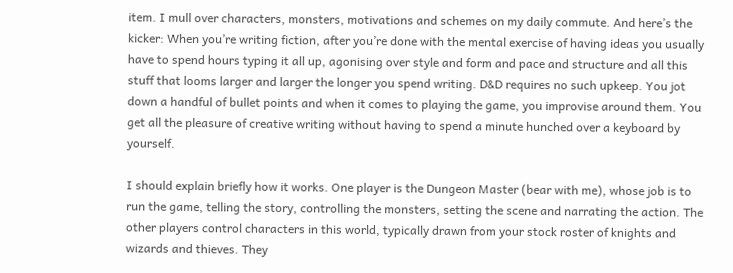item. I mull over characters, monsters, motivations and schemes on my daily commute. And here’s the kicker: When you’re writing fiction, after you’re done with the mental exercise of having ideas you usually have to spend hours typing it all up, agonising over style and form and pace and structure and all this stuff that looms larger and larger the longer you spend writing. D&D requires no such upkeep. You jot down a handful of bullet points and when it comes to playing the game, you improvise around them. You get all the pleasure of creative writing without having to spend a minute hunched over a keyboard by yourself.

I should explain briefly how it works. One player is the Dungeon Master (bear with me), whose job is to run the game, telling the story, controlling the monsters, setting the scene and narrating the action. The other players control characters in this world, typically drawn from your stock roster of knights and wizards and thieves. They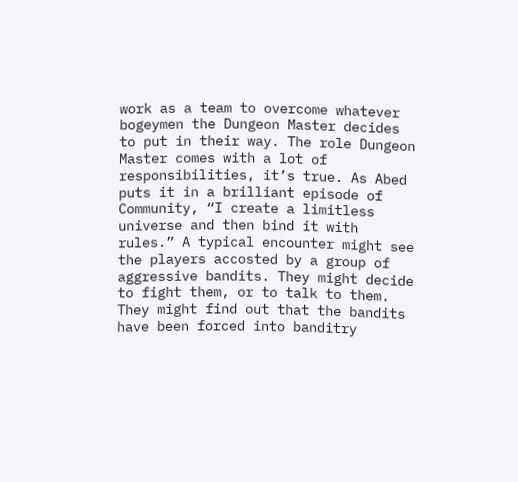work as a team to overcome whatever bogeymen the Dungeon Master decides to put in their way. The role Dungeon Master comes with a lot of responsibilities, it’s true. As Abed puts it in a brilliant episode of Community, “I create a limitless universe and then bind it with rules.” A typical encounter might see the players accosted by a group of aggressive bandits. They might decide to fight them, or to talk to them. They might find out that the bandits have been forced into banditry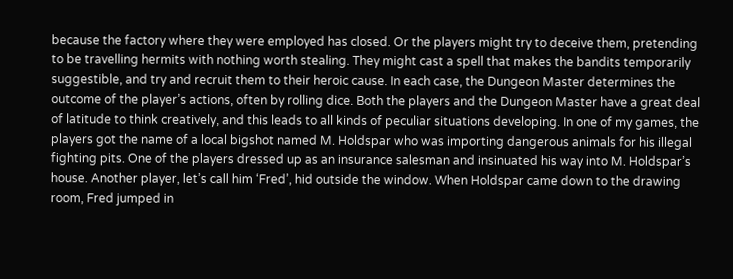because the factory where they were employed has closed. Or the players might try to deceive them, pretending to be travelling hermits with nothing worth stealing. They might cast a spell that makes the bandits temporarily suggestible, and try and recruit them to their heroic cause. In each case, the Dungeon Master determines the outcome of the player’s actions, often by rolling dice. Both the players and the Dungeon Master have a great deal of latitude to think creatively, and this leads to all kinds of peculiar situations developing. In one of my games, the players got the name of a local bigshot named M. Holdspar who was importing dangerous animals for his illegal fighting pits. One of the players dressed up as an insurance salesman and insinuated his way into M. Holdspar’s house. Another player, let’s call him ‘Fred’, hid outside the window. When Holdspar came down to the drawing room, Fred jumped in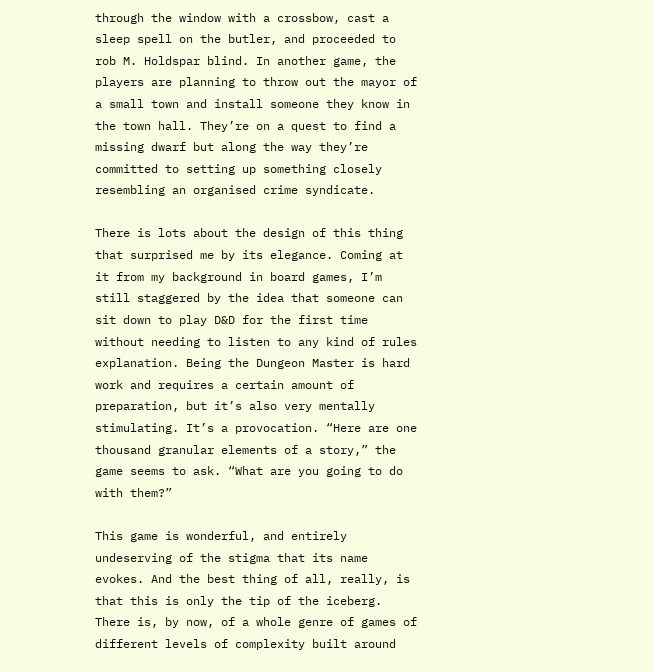through the window with a crossbow, cast a sleep spell on the butler, and proceeded to rob M. Holdspar blind. In another game, the players are planning to throw out the mayor of a small town and install someone they know in the town hall. They’re on a quest to find a missing dwarf but along the way they’re committed to setting up something closely resembling an organised crime syndicate.

There is lots about the design of this thing that surprised me by its elegance. Coming at it from my background in board games, I’m still staggered by the idea that someone can sit down to play D&D for the first time without needing to listen to any kind of rules explanation. Being the Dungeon Master is hard work and requires a certain amount of preparation, but it’s also very mentally stimulating. It’s a provocation. “Here are one thousand granular elements of a story,” the game seems to ask. “What are you going to do with them?”

This game is wonderful, and entirely undeserving of the stigma that its name evokes. And the best thing of all, really, is that this is only the tip of the iceberg. There is, by now, of a whole genre of games of different levels of complexity built around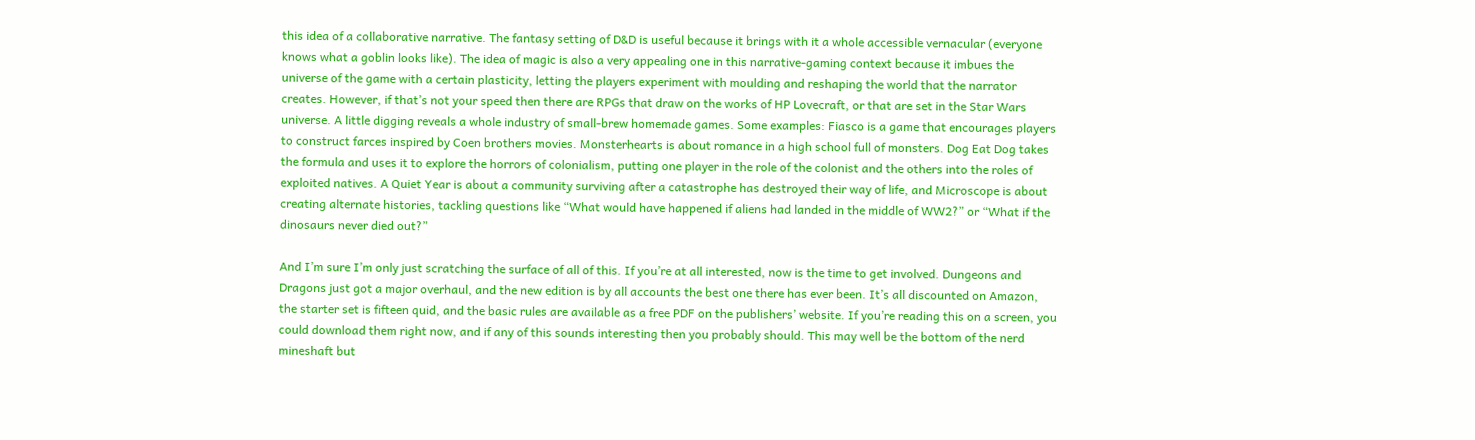this idea of a collaborative narrative. The fantasy setting of D&D is useful because it brings with it a whole accessible vernacular (everyone knows what a goblin looks like). The idea of magic is also a very appealing one in this narrative-gaming context because it imbues the universe of the game with a certain plasticity, letting the players experiment with moulding and reshaping the world that the narrator creates. However, if that’s not your speed then there are RPGs that draw on the works of HP Lovecraft, or that are set in the Star Wars universe. A little digging reveals a whole industry of small-brew homemade games. Some examples: Fiasco is a game that encourages players to construct farces inspired by Coen brothers movies. Monsterhearts is about romance in a high school full of monsters. Dog Eat Dog takes the formula and uses it to explore the horrors of colonialism, putting one player in the role of the colonist and the others into the roles of exploited natives. A Quiet Year is about a community surviving after a catastrophe has destroyed their way of life, and Microscope is about creating alternate histories, tackling questions like “What would have happened if aliens had landed in the middle of WW2?” or “What if the dinosaurs never died out?”

And I’m sure I’m only just scratching the surface of all of this. If you’re at all interested, now is the time to get involved. Dungeons and Dragons just got a major overhaul, and the new edition is by all accounts the best one there has ever been. It’s all discounted on Amazon, the starter set is fifteen quid, and the basic rules are available as a free PDF on the publishers’ website. If you’re reading this on a screen, you could download them right now, and if any of this sounds interesting then you probably should. This may well be the bottom of the nerd mineshaft but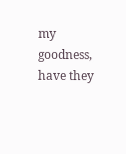my goodness, have they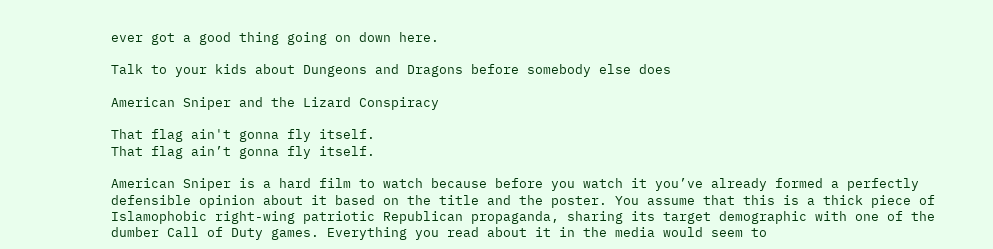ever got a good thing going on down here.

Talk to your kids about Dungeons and Dragons before somebody else does

American Sniper and the Lizard Conspiracy

That flag ain't gonna fly itself.
That flag ain’t gonna fly itself.

American Sniper is a hard film to watch because before you watch it you’ve already formed a perfectly defensible opinion about it based on the title and the poster. You assume that this is a thick piece of Islamophobic right-wing patriotic Republican propaganda, sharing its target demographic with one of the dumber Call of Duty games. Everything you read about it in the media would seem to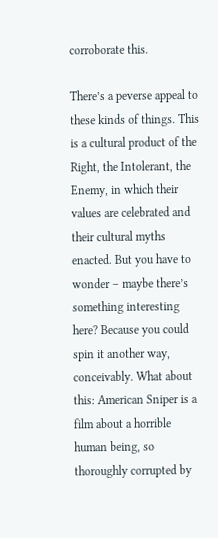corroborate this.

There’s a peverse appeal to these kinds of things. This is a cultural product of the Right, the Intolerant, the Enemy, in which their values are celebrated and their cultural myths enacted. But you have to wonder – maybe there’s something interesting here? Because you could spin it another way, conceivably. What about this: American Sniper is a film about a horrible human being, so thoroughly corrupted by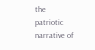the patriotic narrative of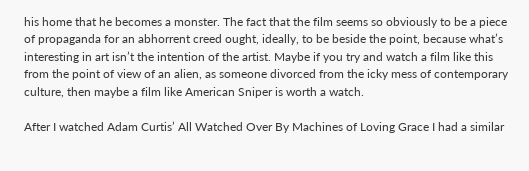his home that he becomes a monster. The fact that the film seems so obviously to be a piece of propaganda for an abhorrent creed ought, ideally, to be beside the point, because what’s interesting in art isn’t the intention of the artist. Maybe if you try and watch a film like this from the point of view of an alien, as someone divorced from the icky mess of contemporary culture, then maybe a film like American Sniper is worth a watch.

After I watched Adam Curtis’ All Watched Over By Machines of Loving Grace I had a similar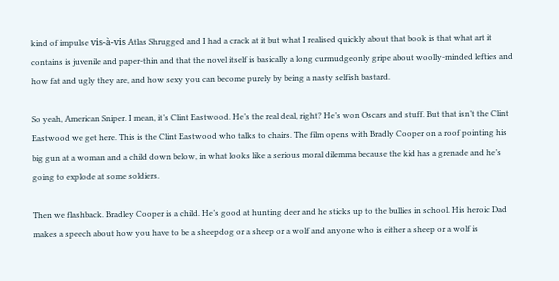kind of impulse vis-à-vis Atlas Shrugged and I had a crack at it but what I realised quickly about that book is that what art it contains is juvenile and paper-thin and that the novel itself is basically a long curmudgeonly gripe about woolly-minded lefties and how fat and ugly they are, and how sexy you can become purely by being a nasty selfish bastard.

So yeah, American Sniper. I mean, it’s Clint Eastwood. He’s the real deal, right? He’s won Oscars and stuff. But that isn’t the Clint Eastwood we get here. This is the Clint Eastwood who talks to chairs. The film opens with Bradly Cooper on a roof pointing his big gun at a woman and a child down below, in what looks like a serious moral dilemma because the kid has a grenade and he’s going to explode at some soldiers.

Then we flashback. Bradley Cooper is a child. He’s good at hunting deer and he sticks up to the bullies in school. His heroic Dad makes a speech about how you have to be a sheepdog or a sheep or a wolf and anyone who is either a sheep or a wolf is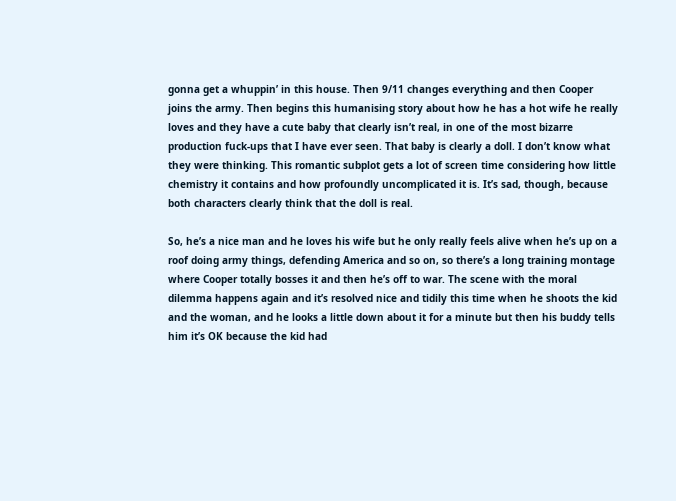gonna get a whuppin’ in this house. Then 9/11 changes everything and then Cooper joins the army. Then begins this humanising story about how he has a hot wife he really loves and they have a cute baby that clearly isn’t real, in one of the most bizarre production fuck-ups that I have ever seen. That baby is clearly a doll. I don’t know what they were thinking. This romantic subplot gets a lot of screen time considering how little chemistry it contains and how profoundly uncomplicated it is. It’s sad, though, because both characters clearly think that the doll is real.

So, he’s a nice man and he loves his wife but he only really feels alive when he’s up on a roof doing army things, defending America and so on, so there’s a long training montage where Cooper totally bosses it and then he’s off to war. The scene with the moral dilemma happens again and it’s resolved nice and tidily this time when he shoots the kid and the woman, and he looks a little down about it for a minute but then his buddy tells him it’s OK because the kid had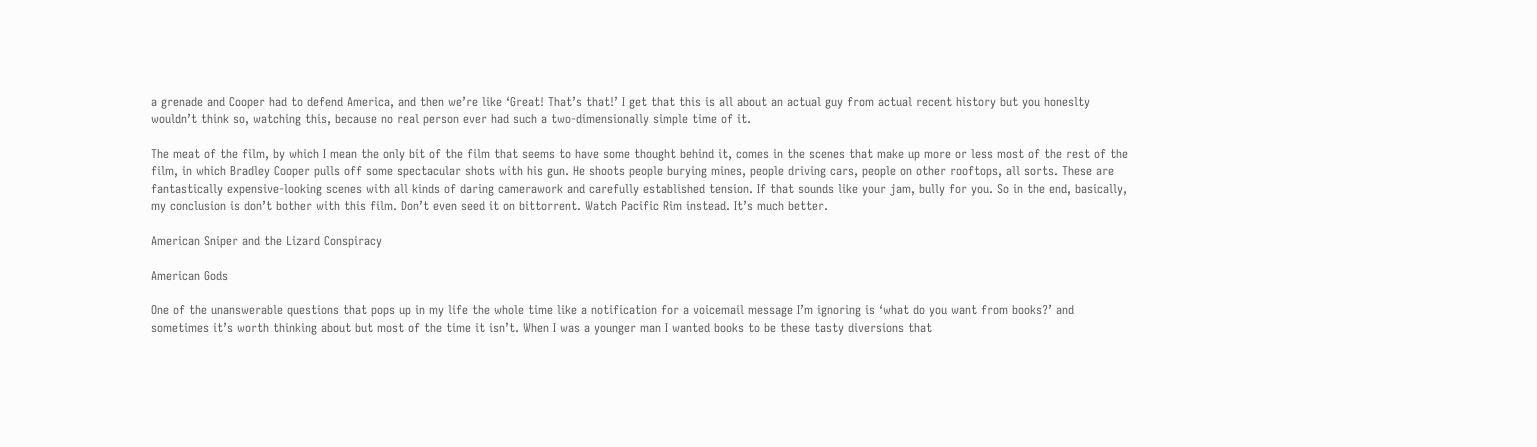a grenade and Cooper had to defend America, and then we’re like ‘Great! That’s that!’ I get that this is all about an actual guy from actual recent history but you honeslty wouldn’t think so, watching this, because no real person ever had such a two-dimensionally simple time of it.

The meat of the film, by which I mean the only bit of the film that seems to have some thought behind it, comes in the scenes that make up more or less most of the rest of the film, in which Bradley Cooper pulls off some spectacular shots with his gun. He shoots people burying mines, people driving cars, people on other rooftops, all sorts. These are fantastically expensive-looking scenes with all kinds of daring camerawork and carefully established tension. If that sounds like your jam, bully for you. So in the end, basically, my conclusion is don’t bother with this film. Don’t even seed it on bittorrent. Watch Pacific Rim instead. It’s much better.

American Sniper and the Lizard Conspiracy

American Gods

One of the unanswerable questions that pops up in my life the whole time like a notification for a voicemail message I’m ignoring is ‘what do you want from books?’ and sometimes it’s worth thinking about but most of the time it isn’t. When I was a younger man I wanted books to be these tasty diversions that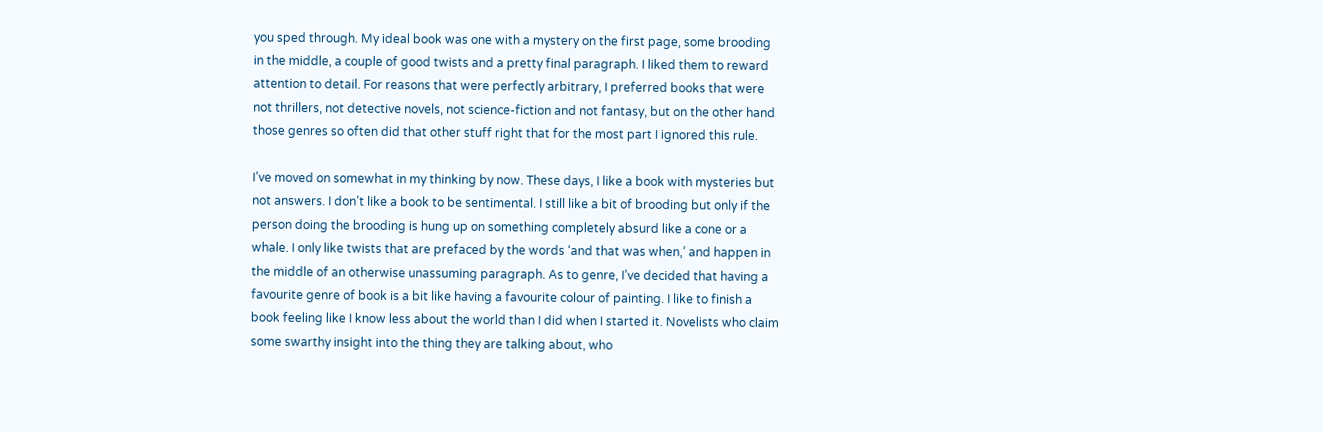you sped through. My ideal book was one with a mystery on the first page, some brooding in the middle, a couple of good twists and a pretty final paragraph. I liked them to reward attention to detail. For reasons that were perfectly arbitrary, I preferred books that were not thrillers, not detective novels, not science-fiction and not fantasy, but on the other hand those genres so often did that other stuff right that for the most part I ignored this rule.

I’ve moved on somewhat in my thinking by now. These days, I like a book with mysteries but not answers. I don’t like a book to be sentimental. I still like a bit of brooding but only if the person doing the brooding is hung up on something completely absurd like a cone or a whale. I only like twists that are prefaced by the words ‘and that was when,’ and happen in the middle of an otherwise unassuming paragraph. As to genre, I’ve decided that having a favourite genre of book is a bit like having a favourite colour of painting. I like to finish a book feeling like I know less about the world than I did when I started it. Novelists who claim some swarthy insight into the thing they are talking about, who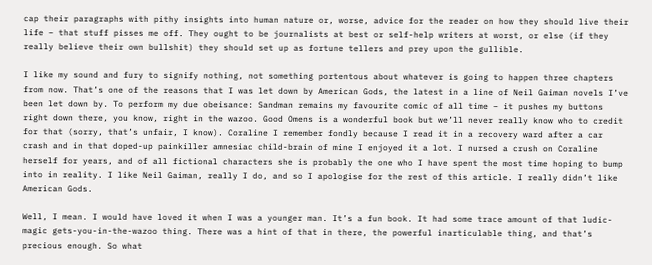cap their paragraphs with pithy insights into human nature or, worse, advice for the reader on how they should live their life – that stuff pisses me off. They ought to be journalists at best or self-help writers at worst, or else (if they really believe their own bullshit) they should set up as fortune tellers and prey upon the gullible.

I like my sound and fury to signify nothing, not something portentous about whatever is going to happen three chapters from now. That’s one of the reasons that I was let down by American Gods, the latest in a line of Neil Gaiman novels I’ve been let down by. To perform my due obeisance: Sandman remains my favourite comic of all time – it pushes my buttons right down there, you know, right in the wazoo. Good Omens is a wonderful book but we’ll never really know who to credit for that (sorry, that’s unfair, I know). Coraline I remember fondly because I read it in a recovery ward after a car crash and in that doped-up painkiller amnesiac child-brain of mine I enjoyed it a lot. I nursed a crush on Coraline herself for years, and of all fictional characters she is probably the one who I have spent the most time hoping to bump into in reality. I like Neil Gaiman, really I do, and so I apologise for the rest of this article. I really didn’t like American Gods.

Well, I mean. I would have loved it when I was a younger man. It’s a fun book. It had some trace amount of that ludic-magic gets-you-in-the-wazoo thing. There was a hint of that in there, the powerful inarticulable thing, and that’s precious enough. So what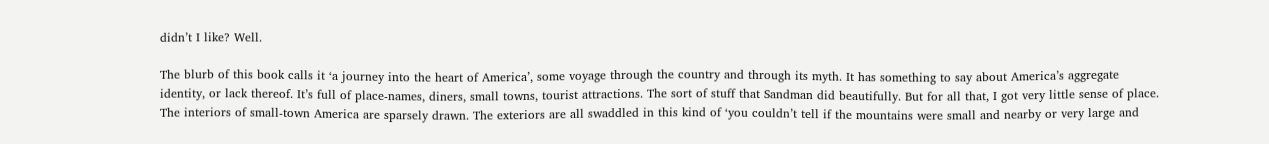didn’t I like? Well.

The blurb of this book calls it ‘a journey into the heart of America’, some voyage through the country and through its myth. It has something to say about America’s aggregate identity, or lack thereof. It’s full of place-names, diners, small towns, tourist attractions. The sort of stuff that Sandman did beautifully. But for all that, I got very little sense of place. The interiors of small-town America are sparsely drawn. The exteriors are all swaddled in this kind of ‘you couldn’t tell if the mountains were small and nearby or very large and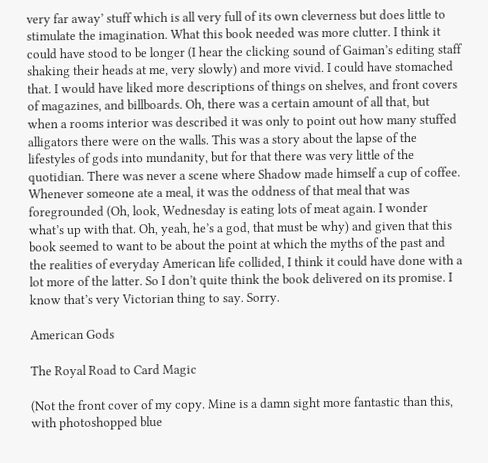very far away’ stuff which is all very full of its own cleverness but does little to stimulate the imagination. What this book needed was more clutter. I think it could have stood to be longer (I hear the clicking sound of Gaiman’s editing staff shaking their heads at me, very slowly) and more vivid. I could have stomached that. I would have liked more descriptions of things on shelves, and front covers of magazines, and billboards. Oh, there was a certain amount of all that, but when a rooms interior was described it was only to point out how many stuffed alligators there were on the walls. This was a story about the lapse of the lifestyles of gods into mundanity, but for that there was very little of the quotidian. There was never a scene where Shadow made himself a cup of coffee. Whenever someone ate a meal, it was the oddness of that meal that was foregrounded (Oh, look, Wednesday is eating lots of meat again. I wonder what’s up with that. Oh, yeah, he’s a god, that must be why) and given that this book seemed to want to be about the point at which the myths of the past and the realities of everyday American life collided, I think it could have done with a lot more of the latter. So I don’t quite think the book delivered on its promise. I know that’s very Victorian thing to say. Sorry.

American Gods

The Royal Road to Card Magic

(Not the front cover of my copy. Mine is a damn sight more fantastic than this, with photoshopped blue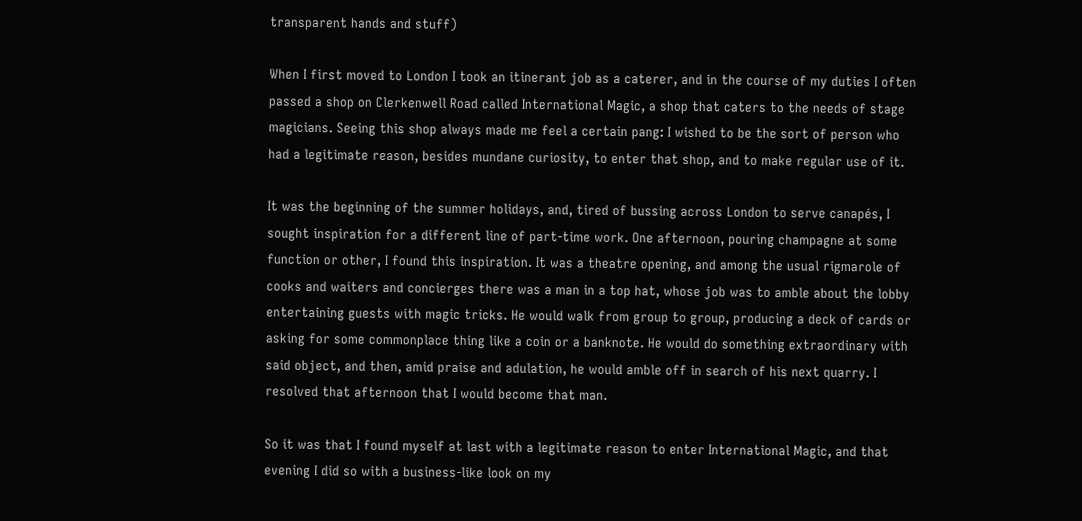transparent hands and stuff)

When I first moved to London I took an itinerant job as a caterer, and in the course of my duties I often passed a shop on Clerkenwell Road called International Magic, a shop that caters to the needs of stage magicians. Seeing this shop always made me feel a certain pang: I wished to be the sort of person who had a legitimate reason, besides mundane curiosity, to enter that shop, and to make regular use of it.

It was the beginning of the summer holidays, and, tired of bussing across London to serve canapés, I sought inspiration for a different line of part-time work. One afternoon, pouring champagne at some function or other, I found this inspiration. It was a theatre opening, and among the usual rigmarole of cooks and waiters and concierges there was a man in a top hat, whose job was to amble about the lobby entertaining guests with magic tricks. He would walk from group to group, producing a deck of cards or asking for some commonplace thing like a coin or a banknote. He would do something extraordinary with said object, and then, amid praise and adulation, he would amble off in search of his next quarry. I resolved that afternoon that I would become that man.

So it was that I found myself at last with a legitimate reason to enter International Magic, and that evening I did so with a business-like look on my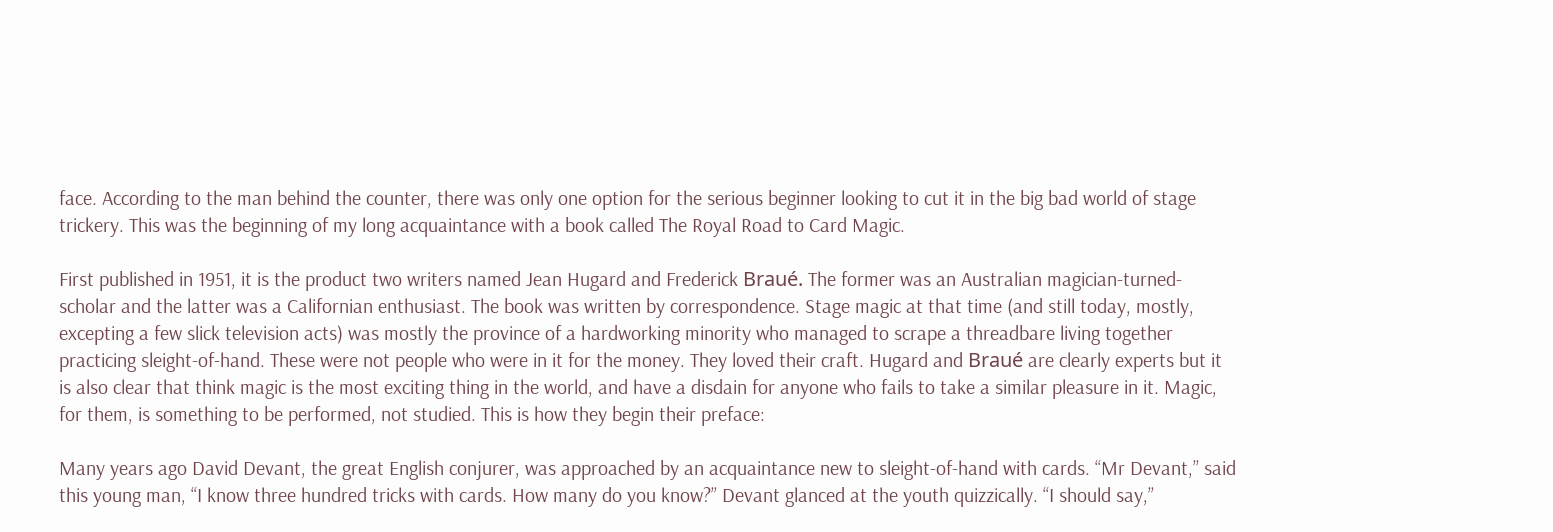face. According to the man behind the counter, there was only one option for the serious beginner looking to cut it in the big bad world of stage trickery. This was the beginning of my long acquaintance with a book called The Royal Road to Card Magic.

First published in 1951, it is the product two writers named Jean Hugard and Frederick Braué. The former was an Australian magician-turned-scholar and the latter was a Californian enthusiast. The book was written by correspondence. Stage magic at that time (and still today, mostly, excepting a few slick television acts) was mostly the province of a hardworking minority who managed to scrape a threadbare living together practicing sleight-of-hand. These were not people who were in it for the money. They loved their craft. Hugard and Braué are clearly experts but it is also clear that think magic is the most exciting thing in the world, and have a disdain for anyone who fails to take a similar pleasure in it. Magic, for them, is something to be performed, not studied. This is how they begin their preface:

Many years ago David Devant, the great English conjurer, was approached by an acquaintance new to sleight-of-hand with cards. “Mr Devant,” said this young man, “I know three hundred tricks with cards. How many do you know?” Devant glanced at the youth quizzically. “I should say,”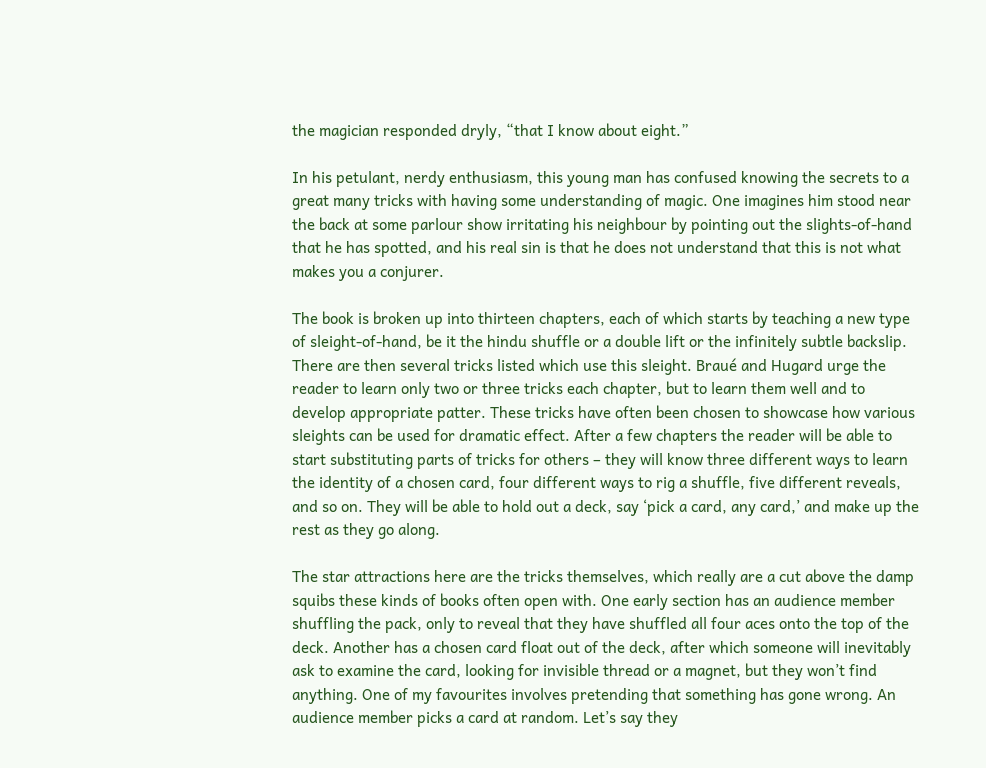the magician responded dryly, “that I know about eight.”

In his petulant, nerdy enthusiasm, this young man has confused knowing the secrets to a great many tricks with having some understanding of magic. One imagines him stood near the back at some parlour show irritating his neighbour by pointing out the slights-of-hand that he has spotted, and his real sin is that he does not understand that this is not what makes you a conjurer.

The book is broken up into thirteen chapters, each of which starts by teaching a new type of sleight-of-hand, be it the hindu shuffle or a double lift or the infinitely subtle backslip. There are then several tricks listed which use this sleight. Braué and Hugard urge the reader to learn only two or three tricks each chapter, but to learn them well and to develop appropriate patter. These tricks have often been chosen to showcase how various sleights can be used for dramatic effect. After a few chapters the reader will be able to start substituting parts of tricks for others – they will know three different ways to learn the identity of a chosen card, four different ways to rig a shuffle, five different reveals, and so on. They will be able to hold out a deck, say ‘pick a card, any card,’ and make up the rest as they go along.

The star attractions here are the tricks themselves, which really are a cut above the damp squibs these kinds of books often open with. One early section has an audience member shuffling the pack, only to reveal that they have shuffled all four aces onto the top of the deck. Another has a chosen card float out of the deck, after which someone will inevitably ask to examine the card, looking for invisible thread or a magnet, but they won’t find anything. One of my favourites involves pretending that something has gone wrong. An audience member picks a card at random. Let’s say they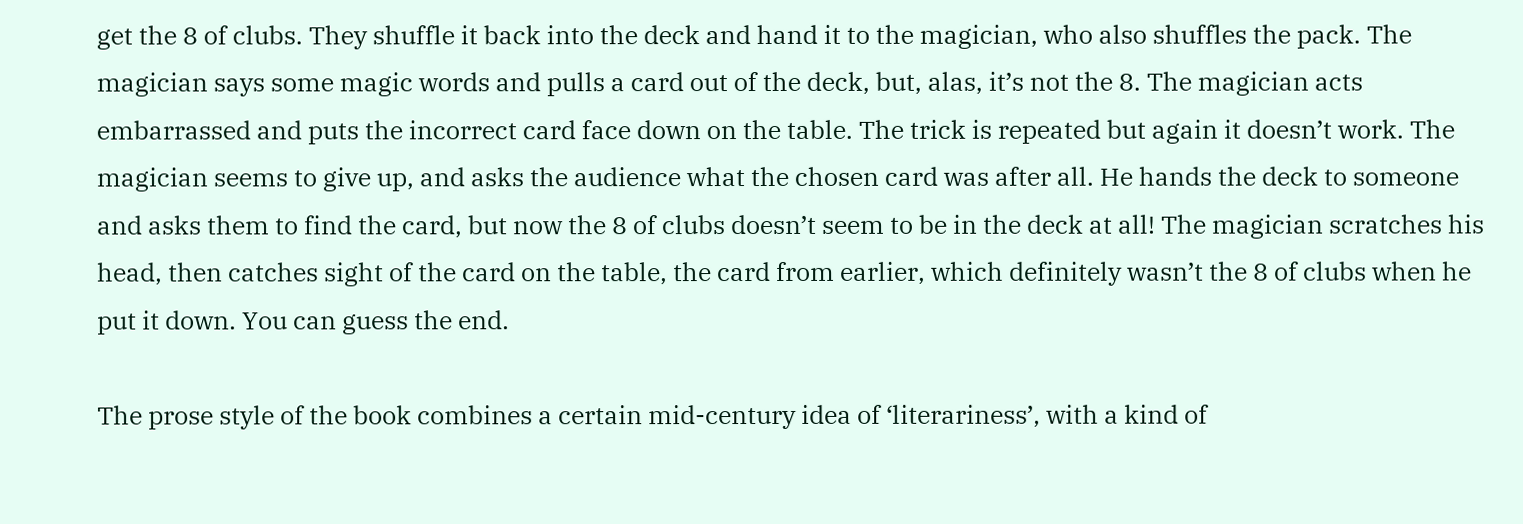get the 8 of clubs. They shuffle it back into the deck and hand it to the magician, who also shuffles the pack. The magician says some magic words and pulls a card out of the deck, but, alas, it’s not the 8. The magician acts embarrassed and puts the incorrect card face down on the table. The trick is repeated but again it doesn’t work. The magician seems to give up, and asks the audience what the chosen card was after all. He hands the deck to someone and asks them to find the card, but now the 8 of clubs doesn’t seem to be in the deck at all! The magician scratches his head, then catches sight of the card on the table, the card from earlier, which definitely wasn’t the 8 of clubs when he put it down. You can guess the end.

The prose style of the book combines a certain mid-century idea of ‘literariness’, with a kind of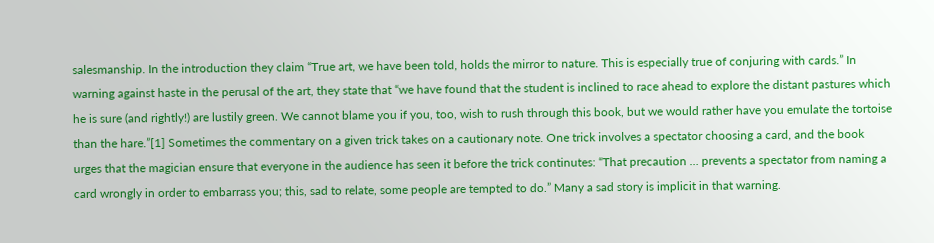salesmanship. In the introduction they claim “True art, we have been told, holds the mirror to nature. This is especially true of conjuring with cards.” In warning against haste in the perusal of the art, they state that “we have found that the student is inclined to race ahead to explore the distant pastures which he is sure (and rightly!) are lustily green. We cannot blame you if you, too, wish to rush through this book, but we would rather have you emulate the tortoise than the hare.”[1] Sometimes the commentary on a given trick takes on a cautionary note. One trick involves a spectator choosing a card, and the book urges that the magician ensure that everyone in the audience has seen it before the trick continutes: “That precaution … prevents a spectator from naming a card wrongly in order to embarrass you; this, sad to relate, some people are tempted to do.” Many a sad story is implicit in that warning.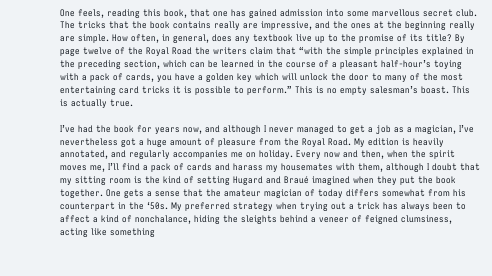One feels, reading this book, that one has gained admission into some marvellous secret club. The tricks that the book contains really are impressive, and the ones at the beginning really are simple. How often, in general, does any textbook live up to the promise of its title? By page twelve of the Royal Road the writers claim that “with the simple principles explained in the preceding section, which can be learned in the course of a pleasant half-hour’s toying with a pack of cards, you have a golden key which will unlock the door to many of the most entertaining card tricks it is possible to perform.” This is no empty salesman’s boast. This is actually true.

I’ve had the book for years now, and although I never managed to get a job as a magician, I’ve nevertheless got a huge amount of pleasure from the Royal Road. My edition is heavily annotated, and regularly accompanies me on holiday. Every now and then, when the spirit moves me, I’ll find a pack of cards and harass my housemates with them, although I doubt that my sitting room is the kind of setting Hugard and Braué imagined when they put the book together. One gets a sense that the amateur magician of today differs somewhat from his counterpart in the ‘50s. My preferred strategy when trying out a trick has always been to affect a kind of nonchalance, hiding the sleights behind a veneer of feigned clumsiness, acting like something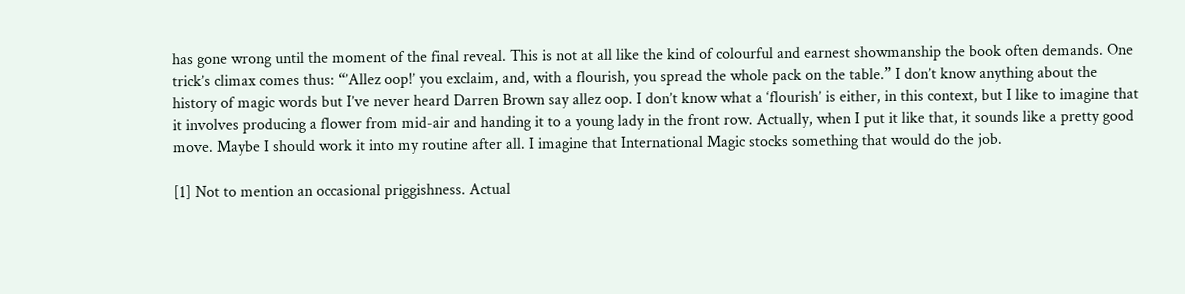has gone wrong until the moment of the final reveal. This is not at all like the kind of colourful and earnest showmanship the book often demands. One trick’s climax comes thus: “’Allez oop!’ you exclaim, and, with a flourish, you spread the whole pack on the table.” I don’t know anything about the history of magic words but I’ve never heard Darren Brown say allez oop. I don’t know what a ‘flourish’ is either, in this context, but I like to imagine that it involves producing a flower from mid-air and handing it to a young lady in the front row. Actually, when I put it like that, it sounds like a pretty good move. Maybe I should work it into my routine after all. I imagine that International Magic stocks something that would do the job.

[1] Not to mention an occasional priggishness. Actual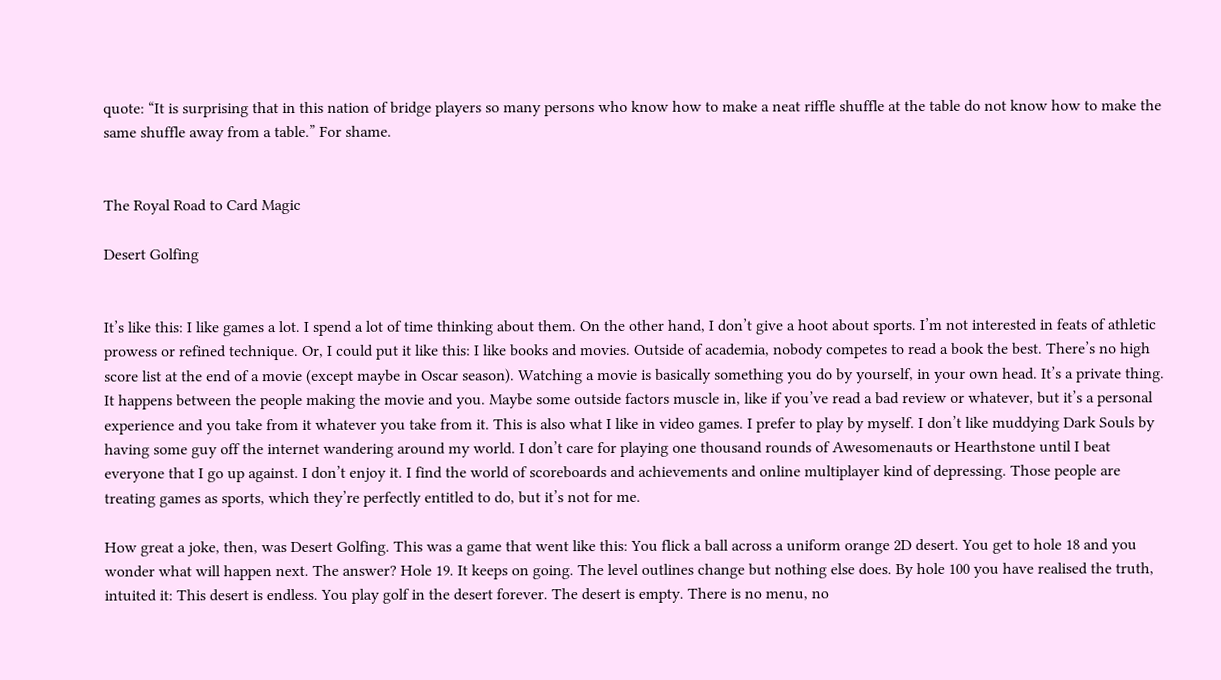quote: “It is surprising that in this nation of bridge players so many persons who know how to make a neat riffle shuffle at the table do not know how to make the same shuffle away from a table.” For shame.


The Royal Road to Card Magic

Desert Golfing


It’s like this: I like games a lot. I spend a lot of time thinking about them. On the other hand, I don’t give a hoot about sports. I’m not interested in feats of athletic prowess or refined technique. Or, I could put it like this: I like books and movies. Outside of academia, nobody competes to read a book the best. There’s no high score list at the end of a movie (except maybe in Oscar season). Watching a movie is basically something you do by yourself, in your own head. It’s a private thing. It happens between the people making the movie and you. Maybe some outside factors muscle in, like if you’ve read a bad review or whatever, but it’s a personal experience and you take from it whatever you take from it. This is also what I like in video games. I prefer to play by myself. I don’t like muddying Dark Souls by having some guy off the internet wandering around my world. I don’t care for playing one thousand rounds of Awesomenauts or Hearthstone until I beat everyone that I go up against. I don’t enjoy it. I find the world of scoreboards and achievements and online multiplayer kind of depressing. Those people are treating games as sports, which they’re perfectly entitled to do, but it’s not for me.

How great a joke, then, was Desert Golfing. This was a game that went like this: You flick a ball across a uniform orange 2D desert. You get to hole 18 and you wonder what will happen next. The answer? Hole 19. It keeps on going. The level outlines change but nothing else does. By hole 100 you have realised the truth, intuited it: This desert is endless. You play golf in the desert forever. The desert is empty. There is no menu, no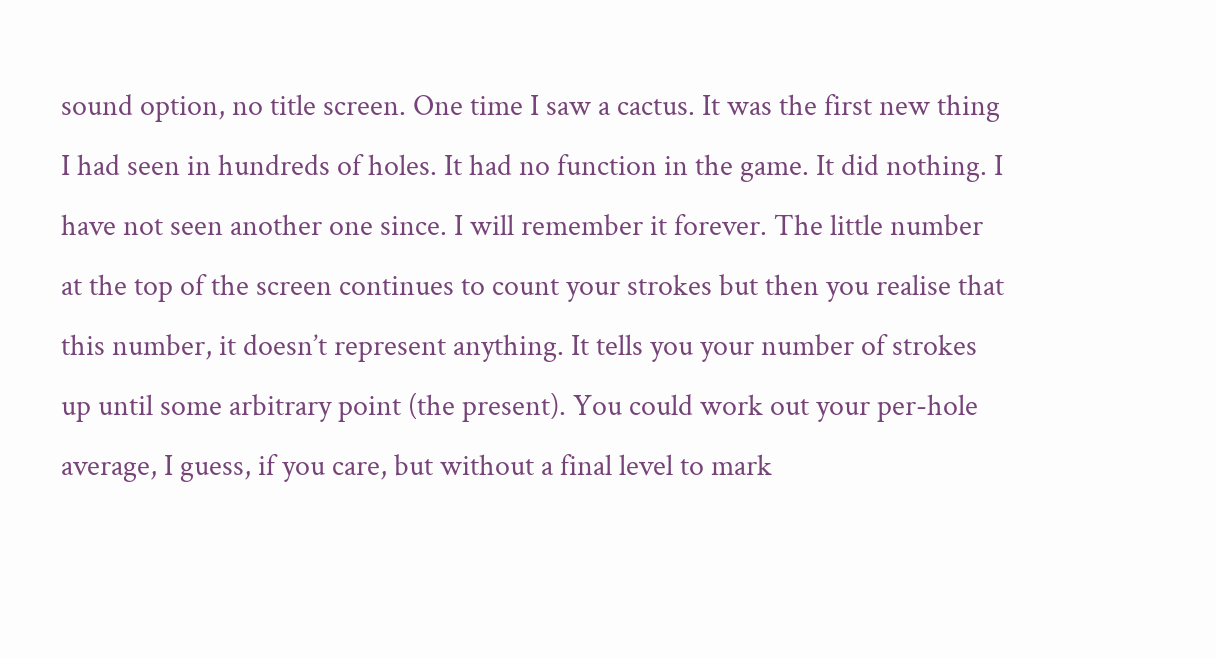sound option, no title screen. One time I saw a cactus. It was the first new thing I had seen in hundreds of holes. It had no function in the game. It did nothing. I have not seen another one since. I will remember it forever. The little number at the top of the screen continues to count your strokes but then you realise that this number, it doesn’t represent anything. It tells you your number of strokes up until some arbitrary point (the present). You could work out your per-hole average, I guess, if you care, but without a final level to mark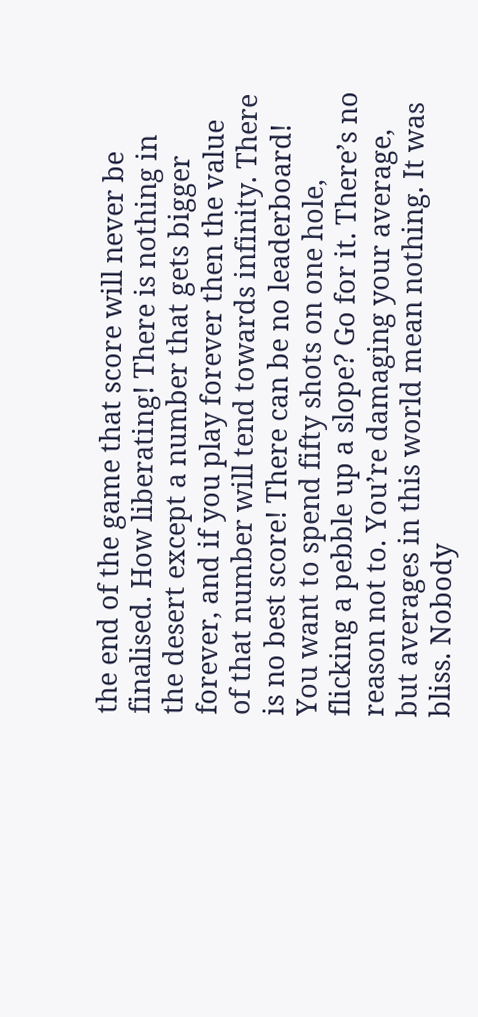the end of the game that score will never be finalised. How liberating! There is nothing in the desert except a number that gets bigger forever, and if you play forever then the value of that number will tend towards infinity. There is no best score! There can be no leaderboard! You want to spend fifty shots on one hole, flicking a pebble up a slope? Go for it. There’s no reason not to. You’re damaging your average, but averages in this world mean nothing. It was bliss. Nobody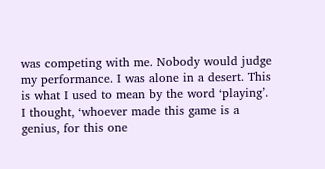was competing with me. Nobody would judge my performance. I was alone in a desert. This is what I used to mean by the word ‘playing’. I thought, ‘whoever made this game is a genius, for this one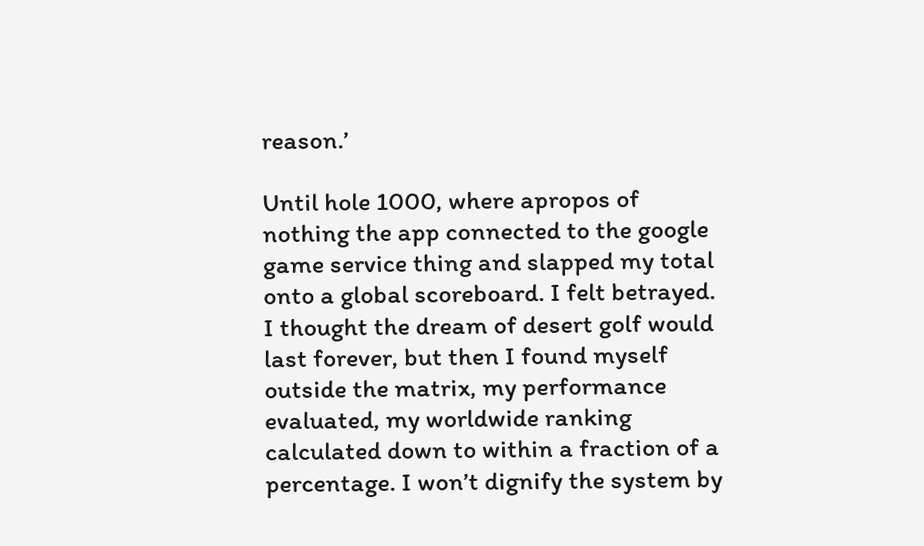reason.’

Until hole 1000, where apropos of nothing the app connected to the google game service thing and slapped my total onto a global scoreboard. I felt betrayed. I thought the dream of desert golf would last forever, but then I found myself outside the matrix, my performance evaluated, my worldwide ranking calculated down to within a fraction of a percentage. I won’t dignify the system by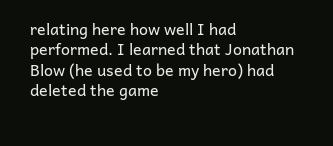relating here how well I had performed. I learned that Jonathan Blow (he used to be my hero) had deleted the game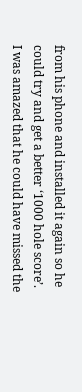from his phone and installed it again so he could try and get a better ‘1000 hole score’. I was amazed that he could have missed the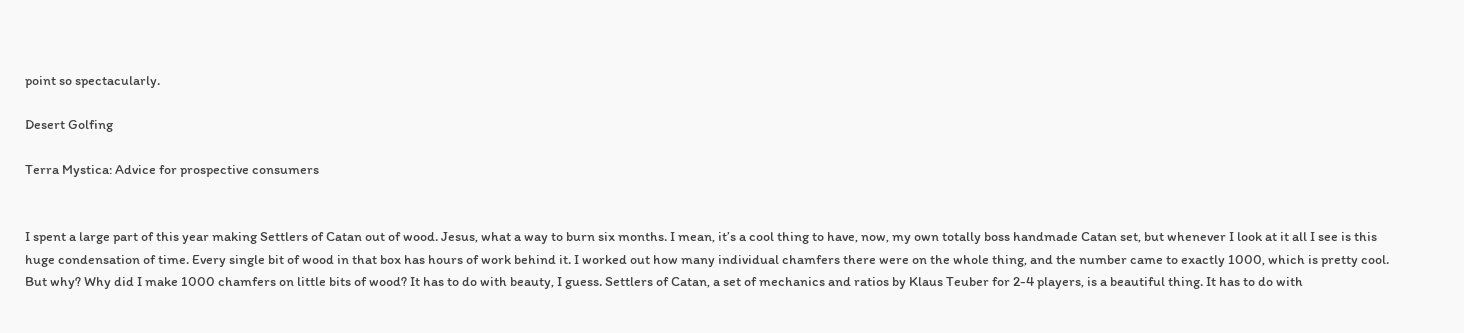point so spectacularly.

Desert Golfing

Terra Mystica: Advice for prospective consumers


I spent a large part of this year making Settlers of Catan out of wood. Jesus, what a way to burn six months. I mean, it’s a cool thing to have, now, my own totally boss handmade Catan set, but whenever I look at it all I see is this huge condensation of time. Every single bit of wood in that box has hours of work behind it. I worked out how many individual chamfers there were on the whole thing, and the number came to exactly 1000, which is pretty cool. But why? Why did I make 1000 chamfers on little bits of wood? It has to do with beauty, I guess. Settlers of Catan, a set of mechanics and ratios by Klaus Teuber for 2-4 players, is a beautiful thing. It has to do with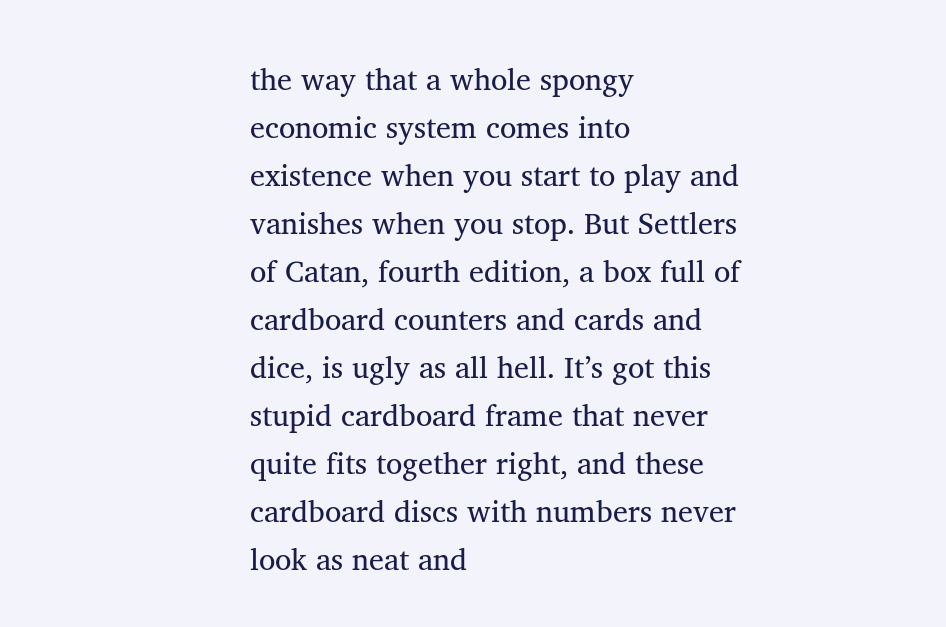the way that a whole spongy economic system comes into existence when you start to play and vanishes when you stop. But Settlers of Catan, fourth edition, a box full of cardboard counters and cards and dice, is ugly as all hell. It’s got this stupid cardboard frame that never quite fits together right, and these cardboard discs with numbers never look as neat and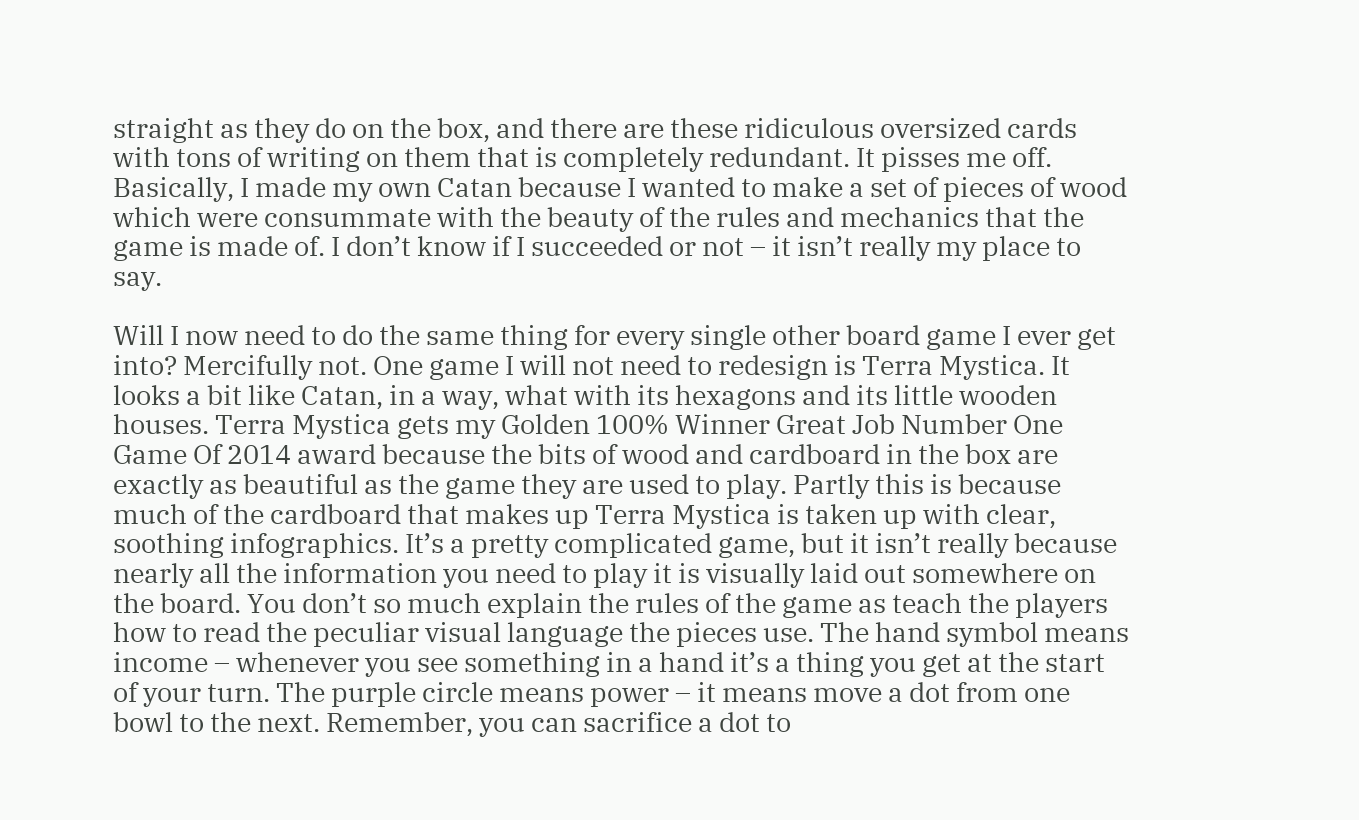straight as they do on the box, and there are these ridiculous oversized cards with tons of writing on them that is completely redundant. It pisses me off. Basically, I made my own Catan because I wanted to make a set of pieces of wood which were consummate with the beauty of the rules and mechanics that the game is made of. I don’t know if I succeeded or not – it isn’t really my place to say.

Will I now need to do the same thing for every single other board game I ever get into? Mercifully not. One game I will not need to redesign is Terra Mystica. It looks a bit like Catan, in a way, what with its hexagons and its little wooden houses. Terra Mystica gets my Golden 100% Winner Great Job Number One Game Of 2014 award because the bits of wood and cardboard in the box are exactly as beautiful as the game they are used to play. Partly this is because much of the cardboard that makes up Terra Mystica is taken up with clear, soothing infographics. It’s a pretty complicated game, but it isn’t really because nearly all the information you need to play it is visually laid out somewhere on the board. You don’t so much explain the rules of the game as teach the players how to read the peculiar visual language the pieces use. The hand symbol means income – whenever you see something in a hand it’s a thing you get at the start of your turn. The purple circle means power – it means move a dot from one bowl to the next. Remember, you can sacrifice a dot to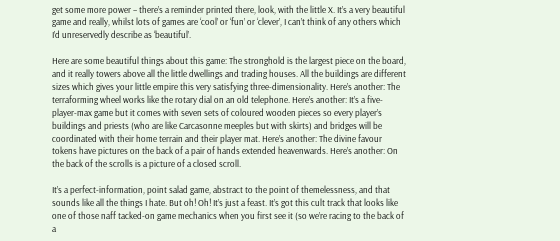get some more power – there’s a reminder printed there, look, with the little X. It’s a very beautiful game and really, whilst lots of games are ‘cool’ or ‘fun’ or ‘clever’, I can’t think of any others which I’d unreservedly describe as ‘beautiful’.

Here are some beautiful things about this game: The stronghold is the largest piece on the board, and it really towers above all the little dwellings and trading houses. All the buildings are different sizes which gives your little empire this very satisfying three-dimensionality. Here’s another: The terraforming wheel works like the rotary dial on an old telephone. Here’s another: It’s a five-player-max game but it comes with seven sets of coloured wooden pieces so every player’s buildings and priests (who are like Carcasonne meeples but with skirts) and bridges will be coordinated with their home terrain and their player mat. Here’s another: The divine favour tokens have pictures on the back of a pair of hands extended heavenwards. Here’s another: On the back of the scrolls is a picture of a closed scroll.

It’s a perfect-information, point salad game, abstract to the point of themelessness, and that sounds like all the things I hate. But oh! Oh! It’s just a feast. It’s got this cult track that looks like one of those naff tacked-on game mechanics when you first see it (so we’re racing to the back of a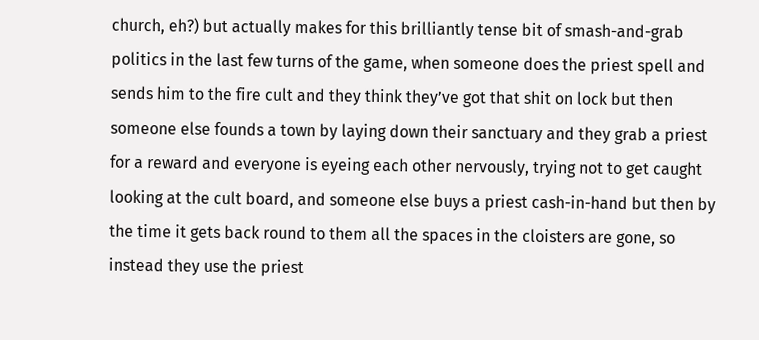church, eh?) but actually makes for this brilliantly tense bit of smash-and-grab politics in the last few turns of the game, when someone does the priest spell and sends him to the fire cult and they think they’ve got that shit on lock but then someone else founds a town by laying down their sanctuary and they grab a priest for a reward and everyone is eyeing each other nervously, trying not to get caught looking at the cult board, and someone else buys a priest cash-in-hand but then by the time it gets back round to them all the spaces in the cloisters are gone, so instead they use the priest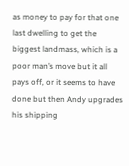as money to pay for that one last dwelling to get the biggest landmass, which is a poor man’s move but it all pays off, or it seems to have done but then Andy upgrades his shipping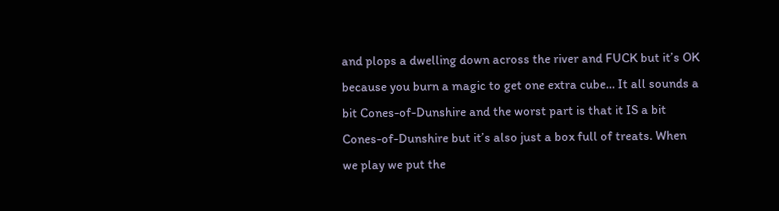and plops a dwelling down across the river and FUCK but it’s OK because you burn a magic to get one extra cube… It all sounds a bit Cones-of-Dunshire and the worst part is that it IS a bit Cones-of-Dunshire but it’s also just a box full of treats. When we play we put the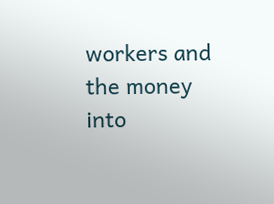workers and the money into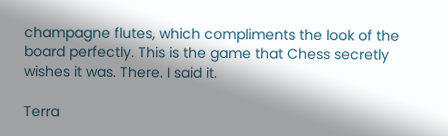champagne flutes, which compliments the look of the board perfectly. This is the game that Chess secretly wishes it was. There. I said it.

Terra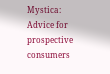Mystica: Advice for prospective consumers